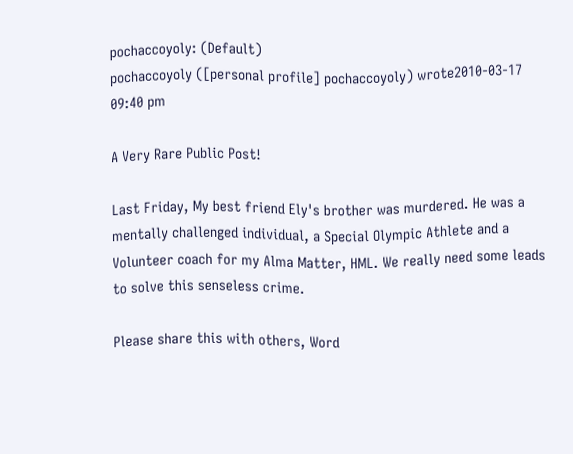pochaccoyoly: (Default)
pochaccoyoly ([personal profile] pochaccoyoly) wrote2010-03-17 09:40 pm

A Very Rare Public Post!

Last Friday, My best friend Ely's brother was murdered. He was a mentally challenged individual, a Special Olympic Athlete and a Volunteer coach for my Alma Matter, HML. We really need some leads to solve this senseless crime.

Please share this with others, Word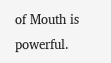of Mouth is powerful.